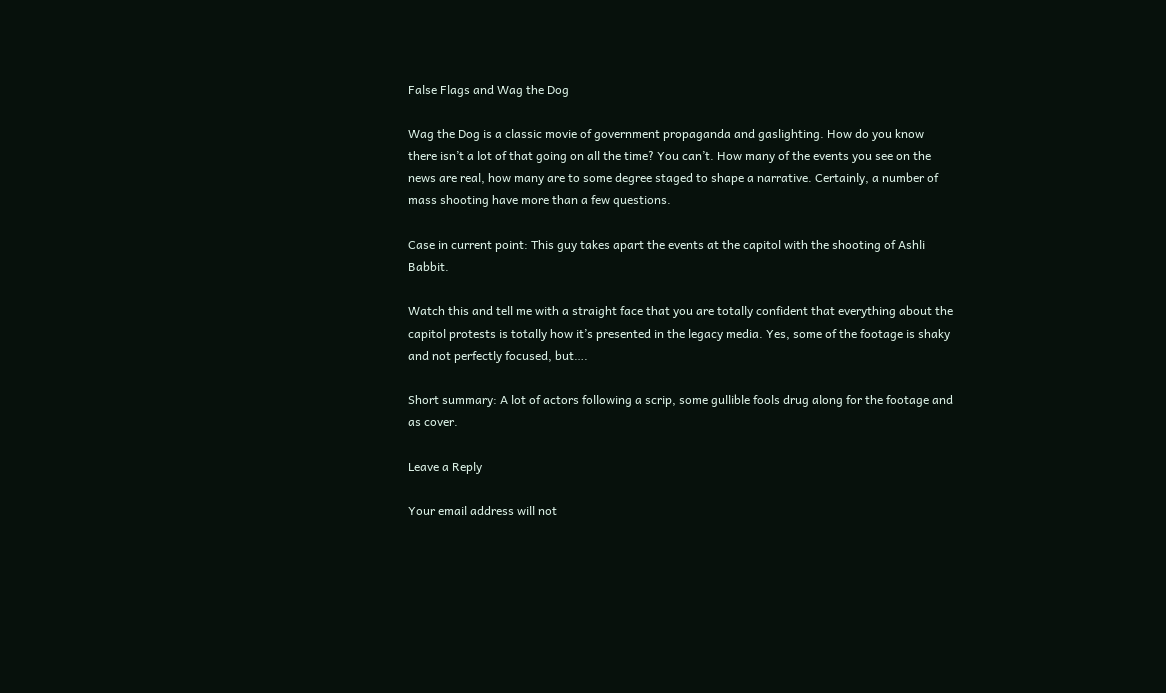False Flags and Wag the Dog

Wag the Dog is a classic movie of government propaganda and gaslighting. How do you know there isn’t a lot of that going on all the time? You can’t. How many of the events you see on the news are real, how many are to some degree staged to shape a narrative. Certainly, a number of mass shooting have more than a few questions.

Case in current point: This guy takes apart the events at the capitol with the shooting of Ashli Babbit.

Watch this and tell me with a straight face that you are totally confident that everything about the capitol protests is totally how it’s presented in the legacy media. Yes, some of the footage is shaky and not perfectly focused, but….

Short summary: A lot of actors following a scrip, some gullible fools drug along for the footage and as cover.

Leave a Reply

Your email address will not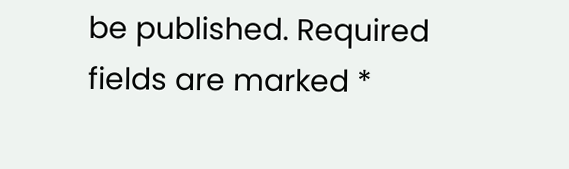be published. Required fields are marked *